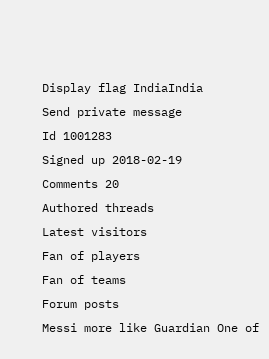Display flag IndiaIndia
Send private message
Id 1001283
Signed up 2018-02-19
Comments 20
Authored threads
Latest visitors
Fan of players
Fan of teams
Forum posts
Messi more like Guardian One of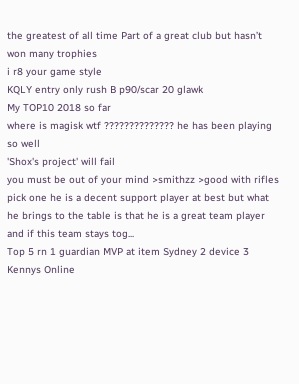the greatest of all time Part of a great club but hasn’t won many trophies
i r8 your game style
KQLY entry only rush B p90/scar 20 glawk
My TOP10 2018 so far
where is magisk wtf ?????????????? he has been playing so well
'Shox's project' will fail
you must be out of your mind >smithzz >good with rifles pick one he is a decent support player at best but what he brings to the table is that he is a great team player and if this team stays tog...
Top 5 rn 1 guardian MVP at item Sydney 2 device 3 Kennys Online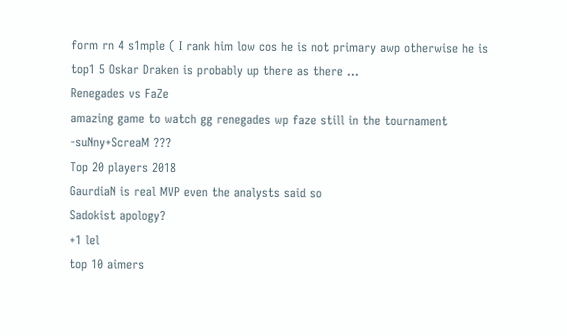form rn 4 s1mple ( I rank him low cos he is not primary awp otherwise he is top1 5 Oskar Draken is probably up there as there ...
Renegades vs FaZe
amazing game to watch gg renegades wp faze still in the tournament
-suNny+ScreaM ???
Top 20 players 2018
GaurdiaN is real MVP even the analysts said so
Sadokist apology?
+1 lel
top 10 aimers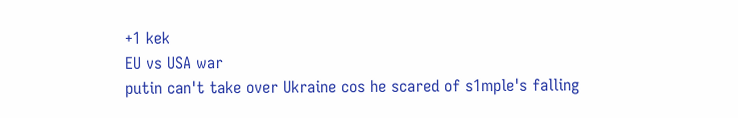+1 kek
EU vs USA war
putin can't take over Ukraine cos he scared of s1mple's falling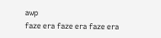awp
faze era faze era faze era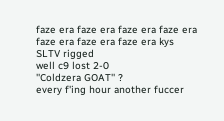faze era faze era faze era faze era faze era faze era faze era kys
SLTV rigged
well c9 lost 2-0
''Coldzera GOAT'' ?
every f'ing hour another fuccer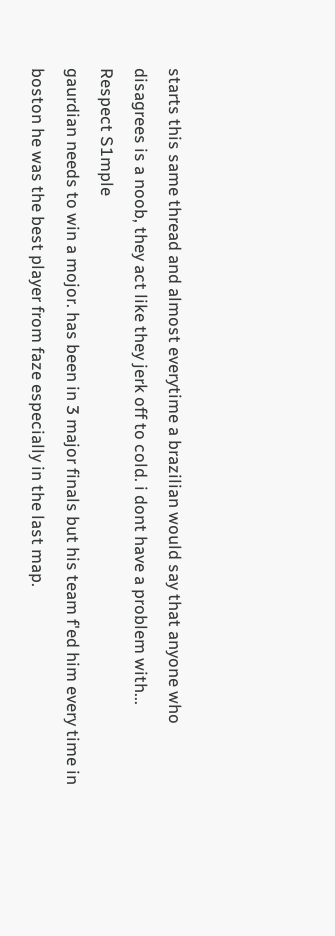starts this same thread and almost everytime a brazilian would say that anyone who disagrees is a noob, they act like they jerk off to cold. i dont have a problem with...
Respect S1mple
gaurdian needs to win a mojor. has been in 3 major finals but his team f'ed him every time in boston he was the best player from faze especially in the last map.